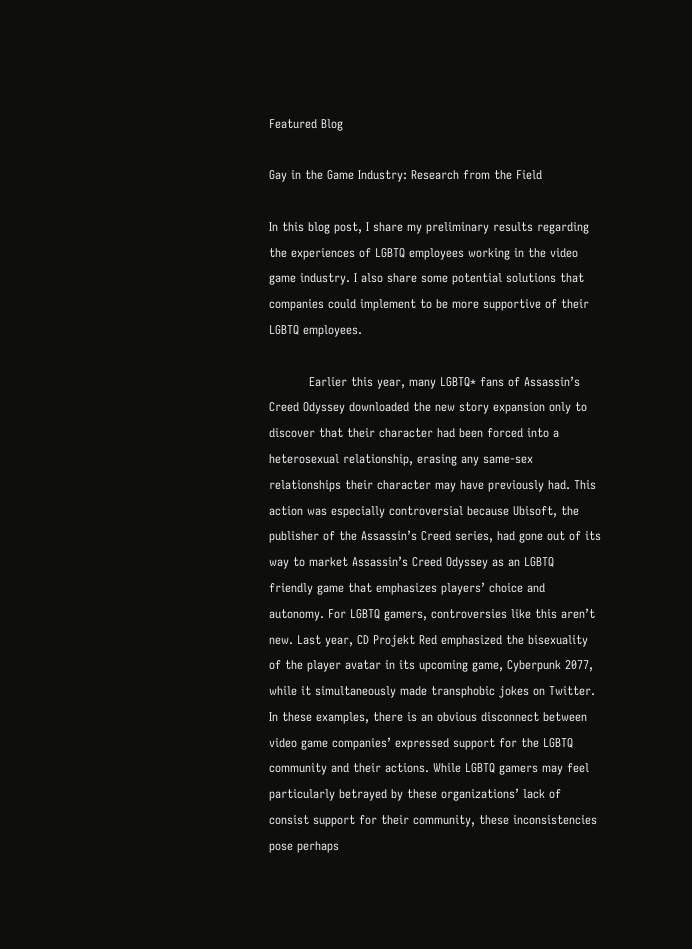Featured Blog

Gay in the Game Industry: Research from the Field

In this blog post, I share my preliminary results regarding the experiences of LGBTQ employees working in the video game industry. I also share some potential solutions that companies could implement to be more supportive of their LGBTQ employees.

          Earlier this year, many LGBTQ* fans of Assassin’s Creed Odyssey downloaded the new story expansion only to discover that their character had been forced into a heterosexual relationship, erasing any same-sex relationships their character may have previously had. This action was especially controversial because Ubisoft, the publisher of the Assassin’s Creed series, had gone out of its way to market Assassin’s Creed Odyssey as an LGBTQ friendly game that emphasizes players’ choice and autonomy. For LGBTQ gamers, controversies like this aren’t new. Last year, CD Projekt Red emphasized the bisexuality of the player avatar in its upcoming game, Cyberpunk 2077, while it simultaneously made transphobic jokes on Twitter. In these examples, there is an obvious disconnect between video game companies’ expressed support for the LGBTQ community and their actions. While LGBTQ gamers may feel particularly betrayed by these organizations’ lack of consist support for their community, these inconsistencies pose perhaps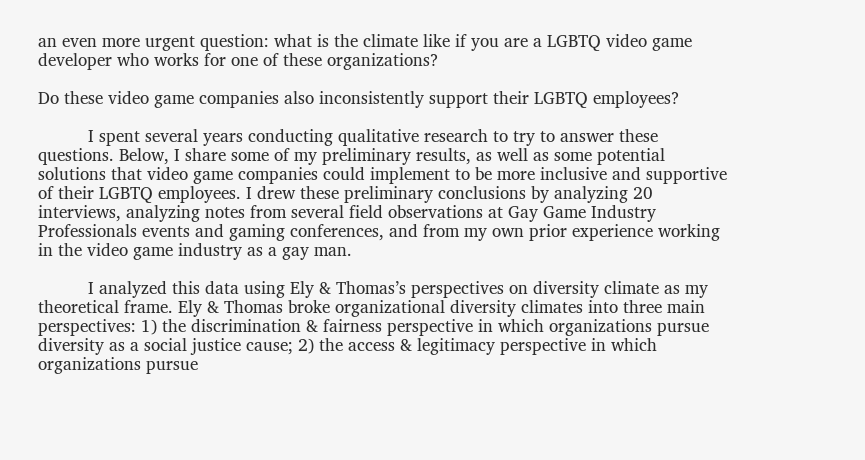an even more urgent question: what is the climate like if you are a LGBTQ video game developer who works for one of these organizations?

Do these video game companies also inconsistently support their LGBTQ employees?

          I spent several years conducting qualitative research to try to answer these questions. Below, I share some of my preliminary results, as well as some potential solutions that video game companies could implement to be more inclusive and supportive of their LGBTQ employees. I drew these preliminary conclusions by analyzing 20 interviews, analyzing notes from several field observations at Gay Game Industry Professionals events and gaming conferences, and from my own prior experience working in the video game industry as a gay man.

          I analyzed this data using Ely & Thomas’s perspectives on diversity climate as my theoretical frame. Ely & Thomas broke organizational diversity climates into three main perspectives: 1) the discrimination & fairness perspective in which organizations pursue diversity as a social justice cause; 2) the access & legitimacy perspective in which organizations pursue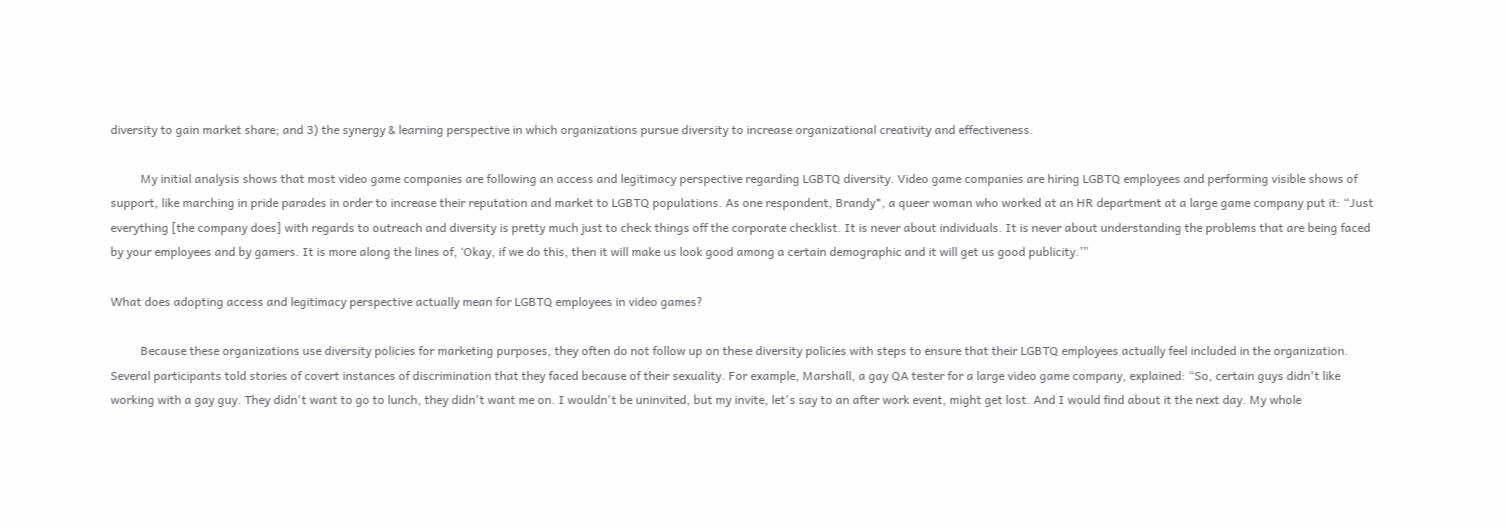diversity to gain market share; and 3) the synergy & learning perspective in which organizations pursue diversity to increase organizational creativity and effectiveness.

          My initial analysis shows that most video game companies are following an access and legitimacy perspective regarding LGBTQ diversity. Video game companies are hiring LGBTQ employees and performing visible shows of support, like marching in pride parades in order to increase their reputation and market to LGBTQ populations. As one respondent, Brandy*, a queer woman who worked at an HR department at a large game company put it: “Just everything [the company does] with regards to outreach and diversity is pretty much just to check things off the corporate checklist. It is never about individuals. It is never about understanding the problems that are being faced by your employees and by gamers. It is more along the lines of, ‘Okay, if we do this, then it will make us look good among a certain demographic and it will get us good publicity.’”

What does adopting access and legitimacy perspective actually mean for LGBTQ employees in video games?

          Because these organizations use diversity policies for marketing purposes, they often do not follow up on these diversity policies with steps to ensure that their LGBTQ employees actually feel included in the organization. Several participants told stories of covert instances of discrimination that they faced because of their sexuality. For example, Marshall, a gay QA tester for a large video game company, explained: “So, certain guys didn't like working with a gay guy. They didn't want to go to lunch, they didn't want me on. I wouldn't be uninvited, but my invite, let's say to an after work event, might get lost. And I would find about it the next day. My whole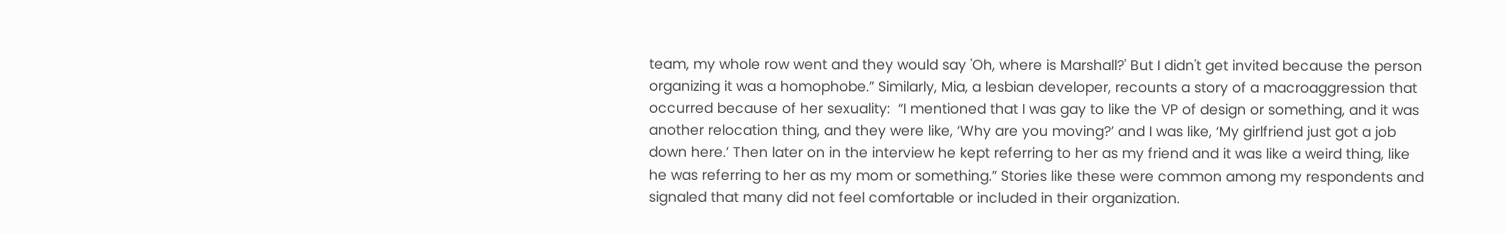team, my whole row went and they would say 'Oh, where is Marshall?' But I didn't get invited because the person organizing it was a homophobe.” Similarly, Mia, a lesbian developer, recounts a story of a macroaggression that occurred because of her sexuality:  “I mentioned that I was gay to like the VP of design or something, and it was another relocation thing, and they were like, ‘Why are you moving?’ and I was like, ‘My girlfriend just got a job down here.’ Then later on in the interview he kept referring to her as my friend and it was like a weird thing, like he was referring to her as my mom or something.” Stories like these were common among my respondents and signaled that many did not feel comfortable or included in their organization.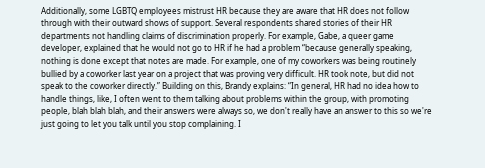Additionally, some LGBTQ employees mistrust HR because they are aware that HR does not follow through with their outward shows of support. Several respondents shared stories of their HR departments not handling claims of discrimination properly. For example, Gabe, a queer game developer, explained that he would not go to HR if he had a problem “because generally speaking, nothing is done except that notes are made. For example, one of my coworkers was being routinely bullied by a coworker last year on a project that was proving very difficult. HR took note, but did not speak to the coworker directly.” Building on this, Brandy explains: “In general, HR had no idea how to handle things, like, I often went to them talking about problems within the group, with promoting people, blah blah blah, and their answers were always so, we don't really have an answer to this so we're just going to let you talk until you stop complaining. I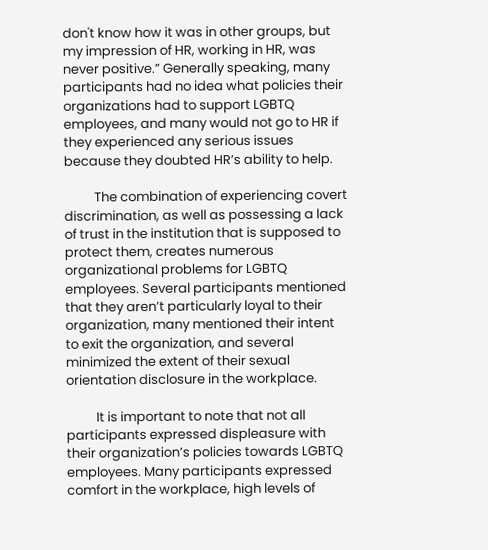don't know how it was in other groups, but my impression of HR, working in HR, was never positive.” Generally speaking, many participants had no idea what policies their organizations had to support LGBTQ employees, and many would not go to HR if they experienced any serious issues because they doubted HR’s ability to help.

          The combination of experiencing covert discrimination, as well as possessing a lack of trust in the institution that is supposed to protect them, creates numerous organizational problems for LGBTQ employees. Several participants mentioned that they aren’t particularly loyal to their organization, many mentioned their intent to exit the organization, and several minimized the extent of their sexual orientation disclosure in the workplace.

          It is important to note that not all participants expressed displeasure with their organization’s policies towards LGBTQ employees. Many participants expressed comfort in the workplace, high levels of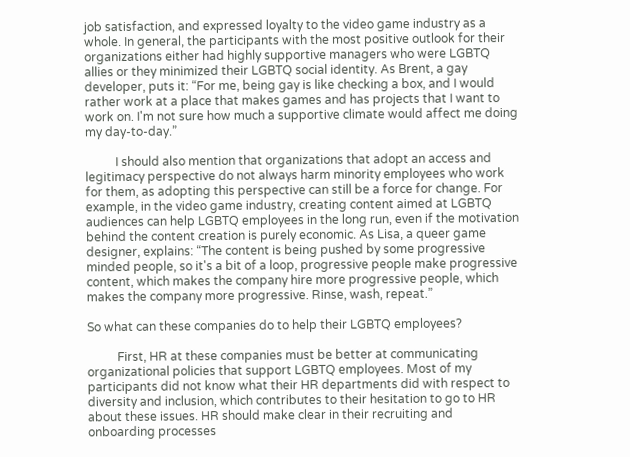job satisfaction, and expressed loyalty to the video game industry as a whole. In general, the participants with the most positive outlook for their organizations either had highly supportive managers who were LGBTQ allies or they minimized their LGBTQ social identity. As Brent, a gay developer, puts it: “For me, being gay is like checking a box, and I would rather work at a place that makes games and has projects that I want to work on. I'm not sure how much a supportive climate would affect me doing my day-to-day.”

          I should also mention that organizations that adopt an access and legitimacy perspective do not always harm minority employees who work for them, as adopting this perspective can still be a force for change. For example, in the video game industry, creating content aimed at LGBTQ audiences can help LGBTQ employees in the long run, even if the motivation behind the content creation is purely economic. As Lisa, a queer game designer, explains: “The content is being pushed by some progressive minded people, so it's a bit of a loop, progressive people make progressive content, which makes the company hire more progressive people, which makes the company more progressive. Rinse, wash, repeat.”

So what can these companies do to help their LGBTQ employees?

          First, HR at these companies must be better at communicating organizational policies that support LGBTQ employees. Most of my participants did not know what their HR departments did with respect to diversity and inclusion, which contributes to their hesitation to go to HR about these issues. HR should make clear in their recruiting and onboarding processes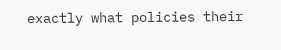exactly what policies their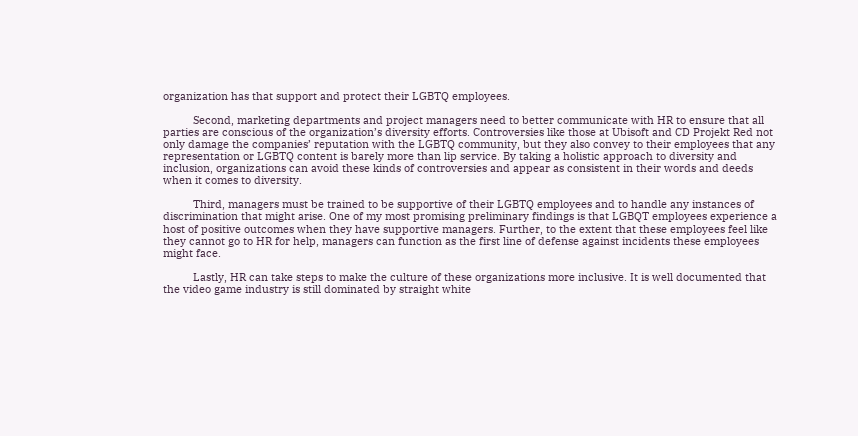organization has that support and protect their LGBTQ employees.

          Second, marketing departments and project managers need to better communicate with HR to ensure that all parties are conscious of the organization’s diversity efforts. Controversies like those at Ubisoft and CD Projekt Red not only damage the companies’ reputation with the LGBTQ community, but they also convey to their employees that any representation or LGBTQ content is barely more than lip service. By taking a holistic approach to diversity and inclusion, organizations can avoid these kinds of controversies and appear as consistent in their words and deeds when it comes to diversity.

          Third, managers must be trained to be supportive of their LGBTQ employees and to handle any instances of discrimination that might arise. One of my most promising preliminary findings is that LGBQT employees experience a host of positive outcomes when they have supportive managers. Further, to the extent that these employees feel like they cannot go to HR for help, managers can function as the first line of defense against incidents these employees might face.

          Lastly, HR can take steps to make the culture of these organizations more inclusive. It is well documented that the video game industry is still dominated by straight white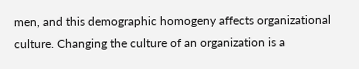men, and this demographic homogeny affects organizational culture. Changing the culture of an organization is a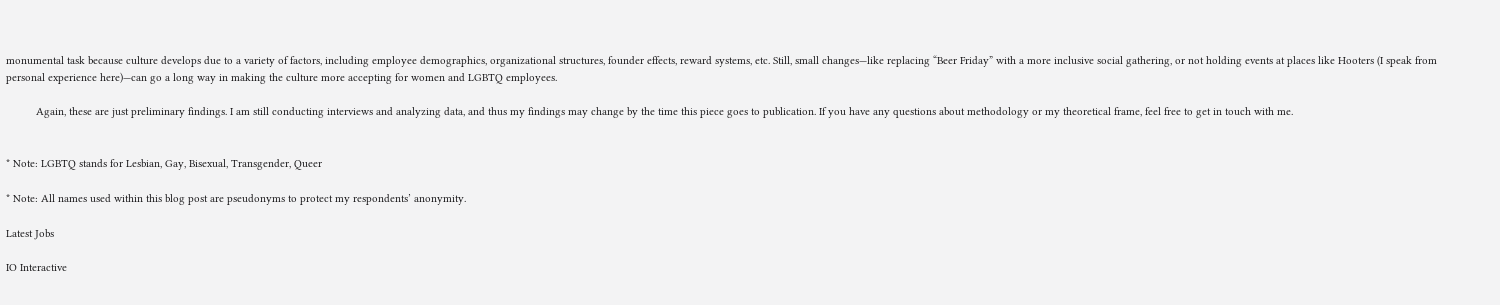monumental task because culture develops due to a variety of factors, including employee demographics, organizational structures, founder effects, reward systems, etc. Still, small changes—like replacing “Beer Friday” with a more inclusive social gathering, or not holding events at places like Hooters (I speak from personal experience here)—can go a long way in making the culture more accepting for women and LGBTQ employees.

          Again, these are just preliminary findings. I am still conducting interviews and analyzing data, and thus my findings may change by the time this piece goes to publication. If you have any questions about methodology or my theoretical frame, feel free to get in touch with me.


* Note: LGBTQ stands for Lesbian, Gay, Bisexual, Transgender, Queer

* Note: All names used within this blog post are pseudonyms to protect my respondents’ anonymity.

Latest Jobs

IO Interactive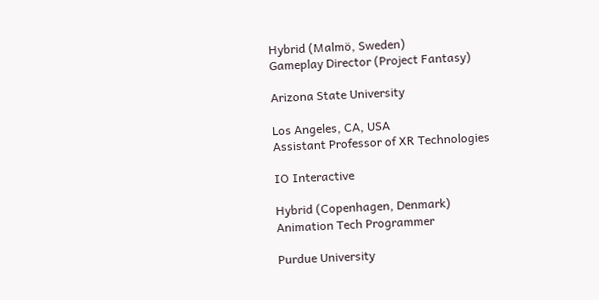Hybrid (Malmö, Sweden)
Gameplay Director (Project Fantasy)

Arizona State University

Los Angeles, CA, USA
Assistant Professor of XR Technologies

IO Interactive

Hybrid (Copenhagen, Denmark)
Animation Tech Programmer

Purdue University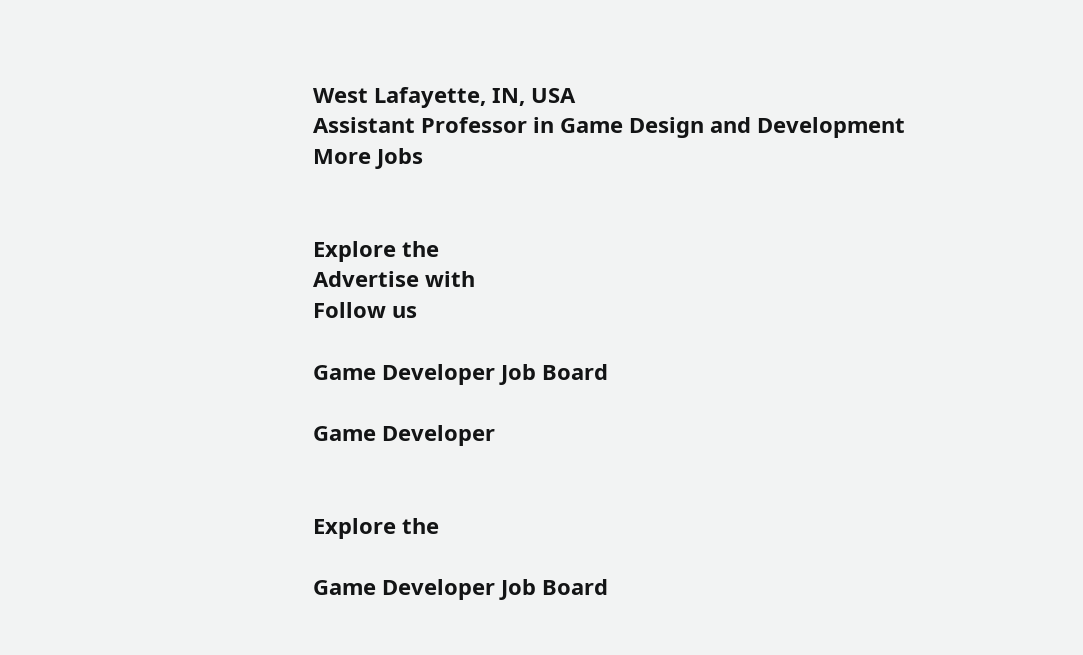West Lafayette, IN, USA
Assistant Professor in Game Design and Development
More Jobs


Explore the
Advertise with
Follow us

Game Developer Job Board

Game Developer


Explore the

Game Developer Job Board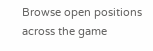Browse open positions across the game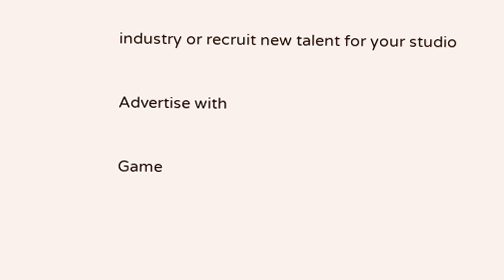industry or recruit new talent for your studio

Advertise with

Game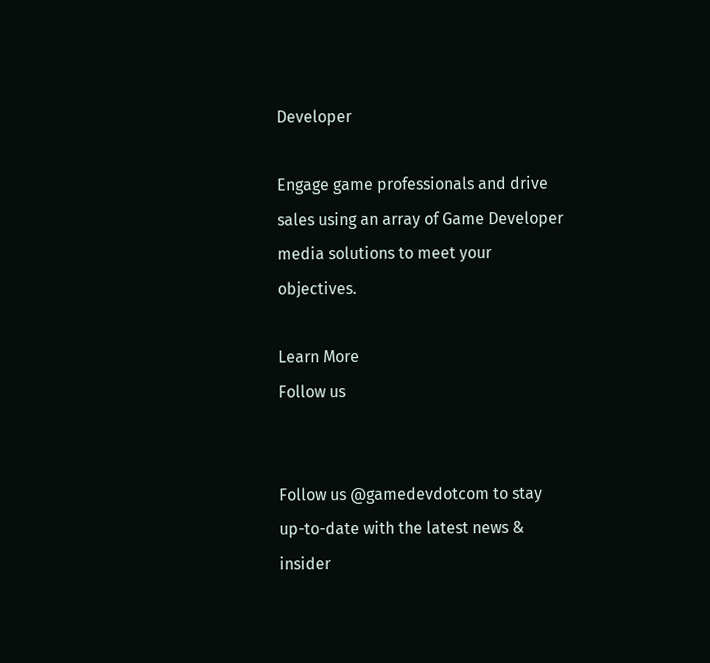Developer

Engage game professionals and drive sales using an array of Game Developer media solutions to meet your objectives.

Learn More
Follow us


Follow us @gamedevdotcom to stay up-to-date with the latest news & insider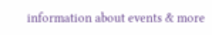information about events & more